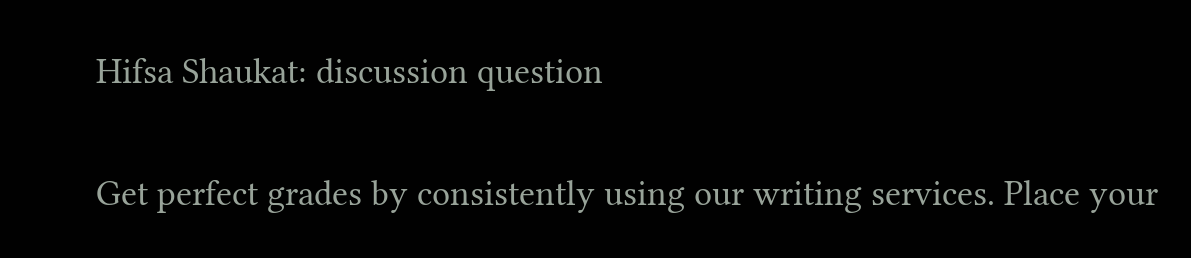Hifsa Shaukat: discussion question

Get perfect grades by consistently using our writing services. Place your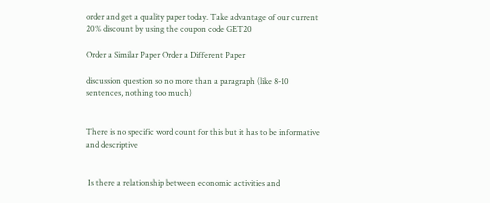order and get a quality paper today. Take advantage of our current 20% discount by using the coupon code GET20

Order a Similar Paper Order a Different Paper

discussion question so no more than a paragraph (like 8-10 sentences, nothing too much)


There is no specific word count for this but it has to be informative and descriptive


 Is there a relationship between economic activities and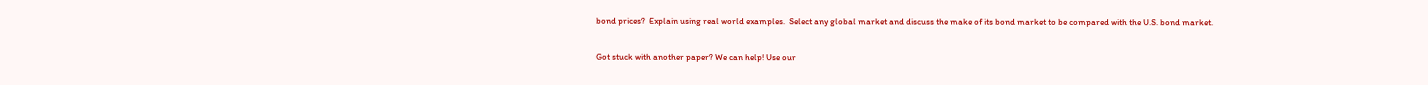bond prices?  Explain using real world examples.  Select any global market and discuss the make of its bond market to be compared with the U.S. bond market.

Got stuck with another paper? We can help! Use our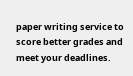paper writing service to score better grades and meet your deadlines.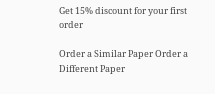Get 15% discount for your first order

Order a Similar Paper Order a Different Paper